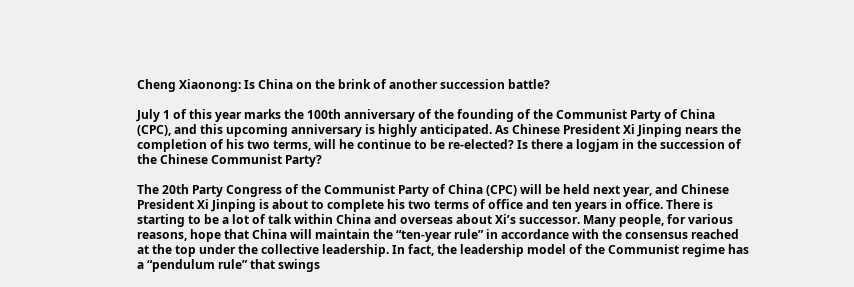Cheng Xiaonong: Is China on the brink of another succession battle?

July 1 of this year marks the 100th anniversary of the founding of the Communist Party of China (CPC), and this upcoming anniversary is highly anticipated. As Chinese President Xi Jinping nears the completion of his two terms, will he continue to be re-elected? Is there a logjam in the succession of the Chinese Communist Party?

The 20th Party Congress of the Communist Party of China (CPC) will be held next year, and Chinese President Xi Jinping is about to complete his two terms of office and ten years in office. There is starting to be a lot of talk within China and overseas about Xi’s successor. Many people, for various reasons, hope that China will maintain the “ten-year rule” in accordance with the consensus reached at the top under the collective leadership. In fact, the leadership model of the Communist regime has a “pendulum rule” that swings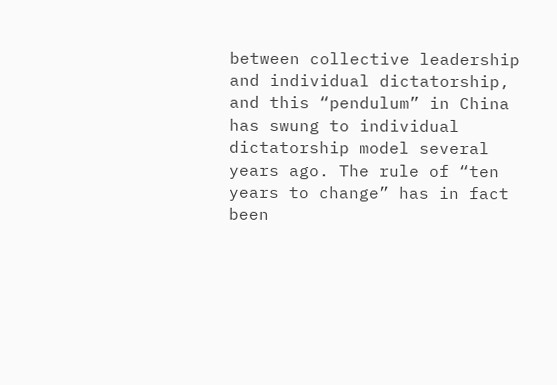between collective leadership and individual dictatorship, and this “pendulum” in China has swung to individual dictatorship model several years ago. The rule of “ten years to change” has in fact been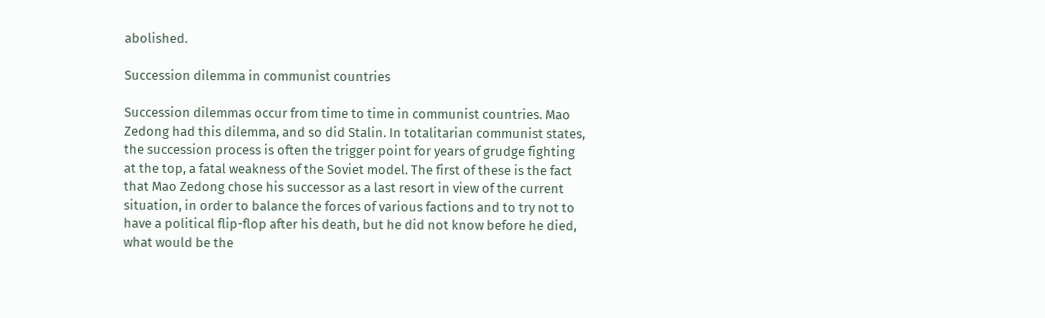abolished.

Succession dilemma in communist countries

Succession dilemmas occur from time to time in communist countries. Mao Zedong had this dilemma, and so did Stalin. In totalitarian communist states, the succession process is often the trigger point for years of grudge fighting at the top, a fatal weakness of the Soviet model. The first of these is the fact that Mao Zedong chose his successor as a last resort in view of the current situation, in order to balance the forces of various factions and to try not to have a political flip-flop after his death, but he did not know before he died, what would be the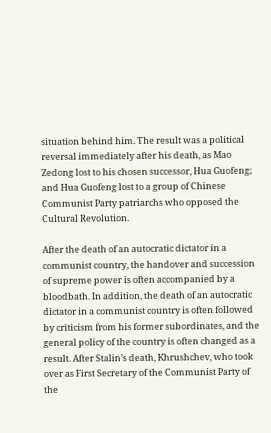situation behind him. The result was a political reversal immediately after his death, as Mao Zedong lost to his chosen successor, Hua Guofeng; and Hua Guofeng lost to a group of Chinese Communist Party patriarchs who opposed the Cultural Revolution.

After the death of an autocratic dictator in a communist country, the handover and succession of supreme power is often accompanied by a bloodbath. In addition, the death of an autocratic dictator in a communist country is often followed by criticism from his former subordinates, and the general policy of the country is often changed as a result. After Stalin’s death, Khrushchev, who took over as First Secretary of the Communist Party of the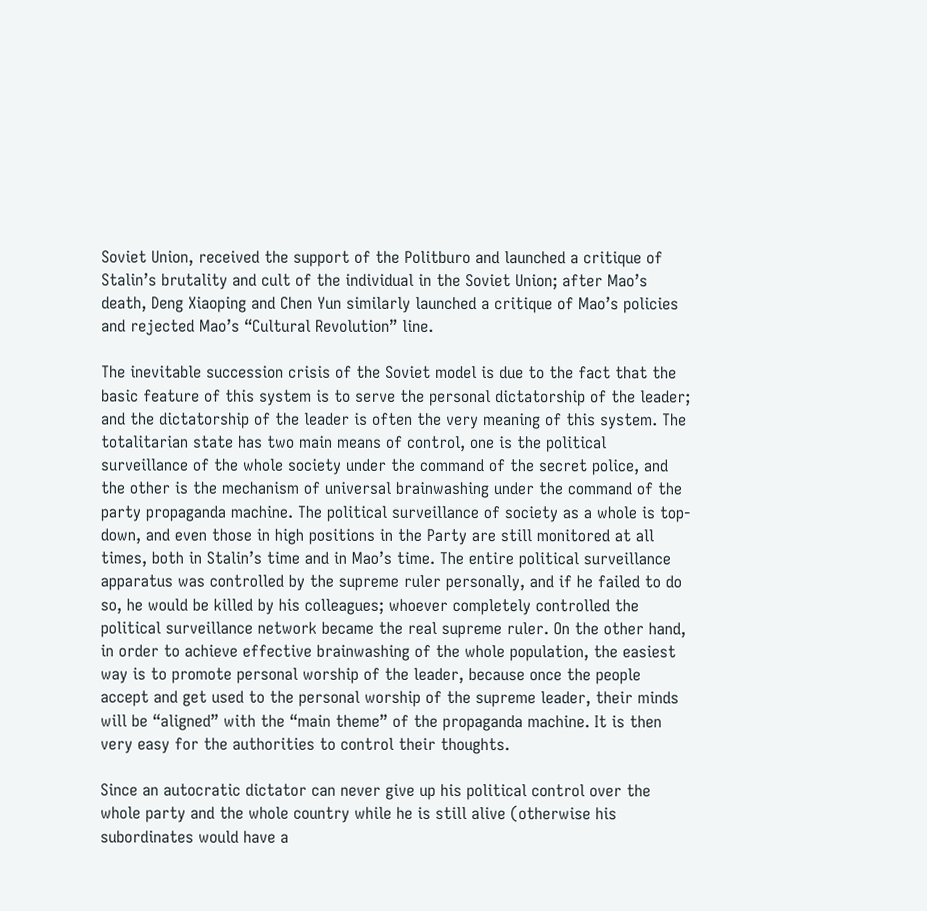Soviet Union, received the support of the Politburo and launched a critique of Stalin’s brutality and cult of the individual in the Soviet Union; after Mao’s death, Deng Xiaoping and Chen Yun similarly launched a critique of Mao’s policies and rejected Mao’s “Cultural Revolution” line.

The inevitable succession crisis of the Soviet model is due to the fact that the basic feature of this system is to serve the personal dictatorship of the leader; and the dictatorship of the leader is often the very meaning of this system. The totalitarian state has two main means of control, one is the political surveillance of the whole society under the command of the secret police, and the other is the mechanism of universal brainwashing under the command of the party propaganda machine. The political surveillance of society as a whole is top-down, and even those in high positions in the Party are still monitored at all times, both in Stalin’s time and in Mao’s time. The entire political surveillance apparatus was controlled by the supreme ruler personally, and if he failed to do so, he would be killed by his colleagues; whoever completely controlled the political surveillance network became the real supreme ruler. On the other hand, in order to achieve effective brainwashing of the whole population, the easiest way is to promote personal worship of the leader, because once the people accept and get used to the personal worship of the supreme leader, their minds will be “aligned” with the “main theme” of the propaganda machine. It is then very easy for the authorities to control their thoughts.

Since an autocratic dictator can never give up his political control over the whole party and the whole country while he is still alive (otherwise his subordinates would have a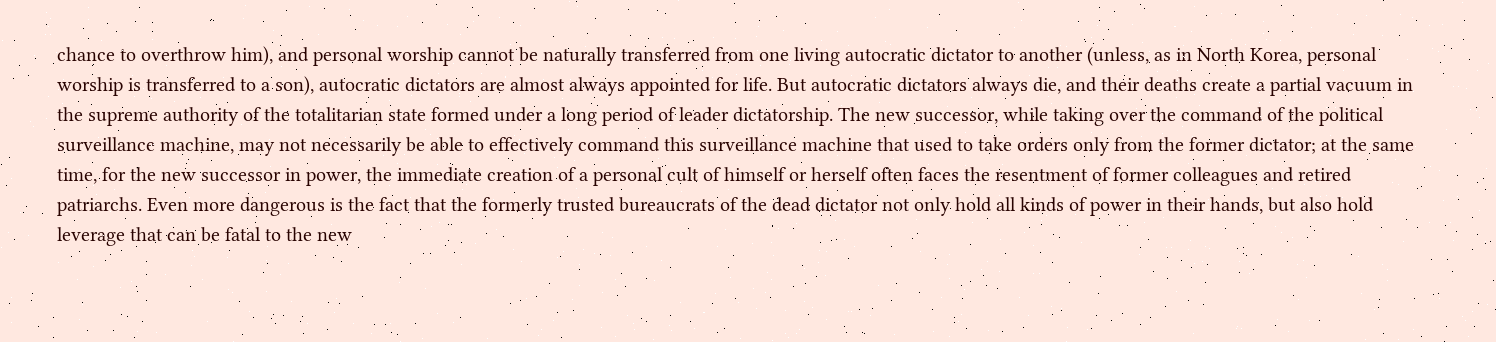chance to overthrow him), and personal worship cannot be naturally transferred from one living autocratic dictator to another (unless, as in North Korea, personal worship is transferred to a son), autocratic dictators are almost always appointed for life. But autocratic dictators always die, and their deaths create a partial vacuum in the supreme authority of the totalitarian state formed under a long period of leader dictatorship. The new successor, while taking over the command of the political surveillance machine, may not necessarily be able to effectively command this surveillance machine that used to take orders only from the former dictator; at the same time, for the new successor in power, the immediate creation of a personal cult of himself or herself often faces the resentment of former colleagues and retired patriarchs. Even more dangerous is the fact that the formerly trusted bureaucrats of the dead dictator not only hold all kinds of power in their hands, but also hold leverage that can be fatal to the new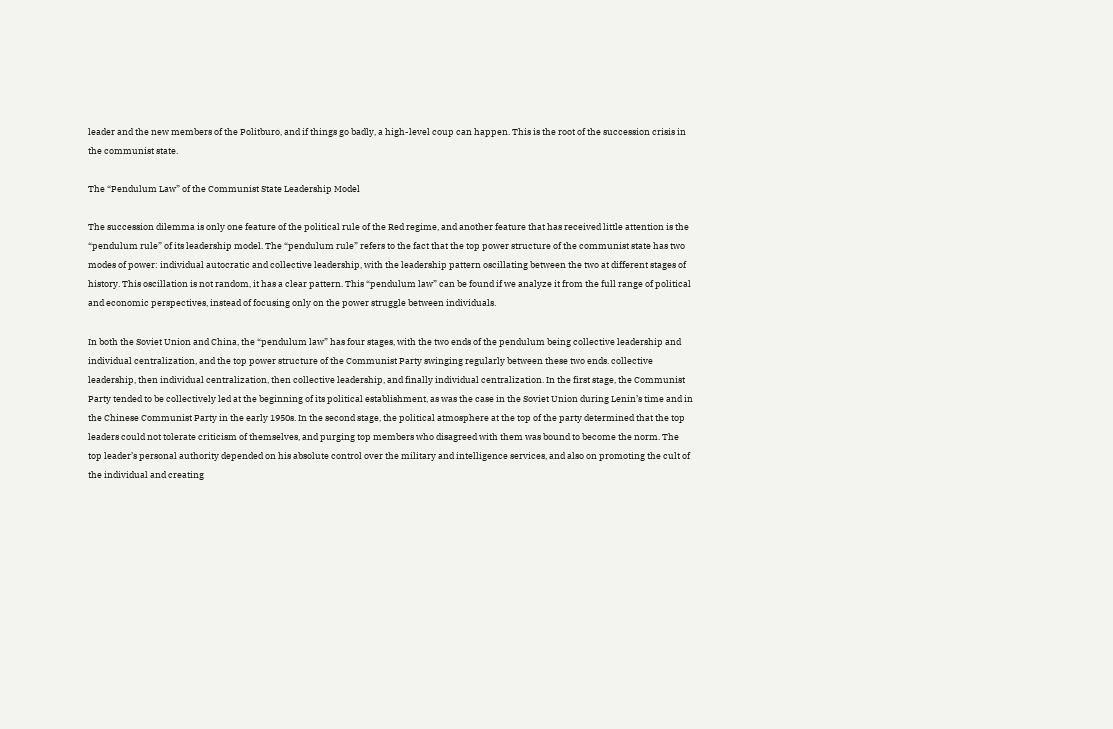leader and the new members of the Politburo, and if things go badly, a high-level coup can happen. This is the root of the succession crisis in the communist state.

The “Pendulum Law” of the Communist State Leadership Model

The succession dilemma is only one feature of the political rule of the Red regime, and another feature that has received little attention is the “pendulum rule” of its leadership model. The “pendulum rule” refers to the fact that the top power structure of the communist state has two modes of power: individual autocratic and collective leadership, with the leadership pattern oscillating between the two at different stages of history. This oscillation is not random, it has a clear pattern. This “pendulum law” can be found if we analyze it from the full range of political and economic perspectives, instead of focusing only on the power struggle between individuals.

In both the Soviet Union and China, the “pendulum law” has four stages, with the two ends of the pendulum being collective leadership and individual centralization, and the top power structure of the Communist Party swinging regularly between these two ends. collective leadership, then individual centralization, then collective leadership, and finally individual centralization. In the first stage, the Communist Party tended to be collectively led at the beginning of its political establishment, as was the case in the Soviet Union during Lenin’s time and in the Chinese Communist Party in the early 1950s. In the second stage, the political atmosphere at the top of the party determined that the top leaders could not tolerate criticism of themselves, and purging top members who disagreed with them was bound to become the norm. The top leader’s personal authority depended on his absolute control over the military and intelligence services, and also on promoting the cult of the individual and creating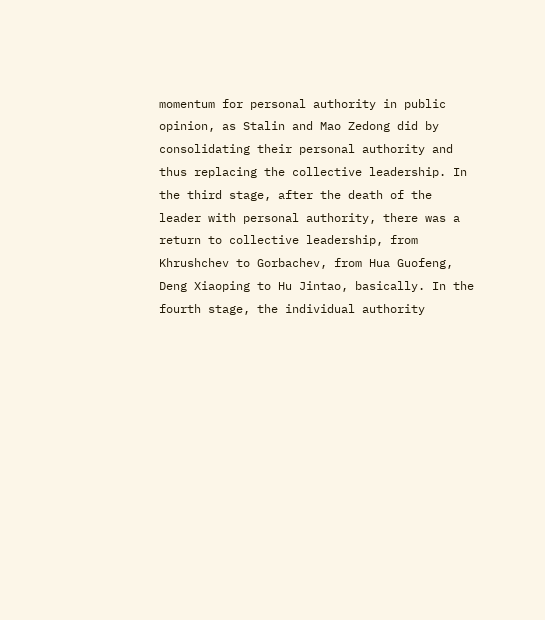momentum for personal authority in public opinion, as Stalin and Mao Zedong did by consolidating their personal authority and thus replacing the collective leadership. In the third stage, after the death of the leader with personal authority, there was a return to collective leadership, from Khrushchev to Gorbachev, from Hua Guofeng, Deng Xiaoping to Hu Jintao, basically. In the fourth stage, the individual authority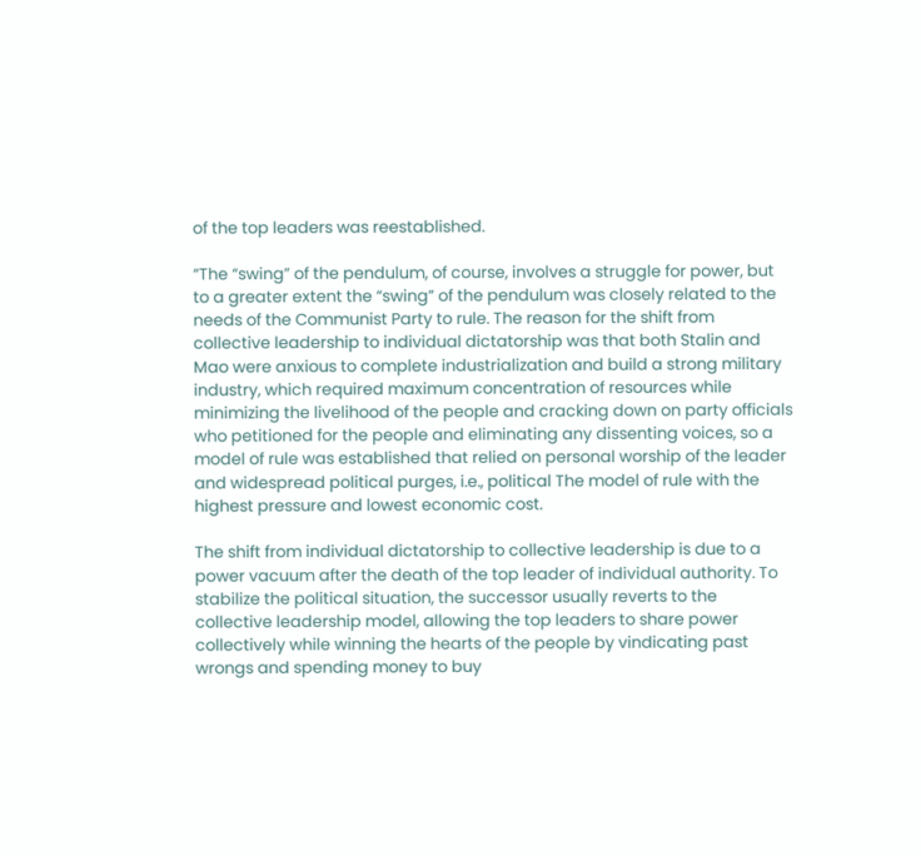of the top leaders was reestablished.

“The “swing” of the pendulum, of course, involves a struggle for power, but to a greater extent the “swing” of the pendulum was closely related to the needs of the Communist Party to rule. The reason for the shift from collective leadership to individual dictatorship was that both Stalin and Mao were anxious to complete industrialization and build a strong military industry, which required maximum concentration of resources while minimizing the livelihood of the people and cracking down on party officials who petitioned for the people and eliminating any dissenting voices, so a model of rule was established that relied on personal worship of the leader and widespread political purges, i.e., political The model of rule with the highest pressure and lowest economic cost.

The shift from individual dictatorship to collective leadership is due to a power vacuum after the death of the top leader of individual authority. To stabilize the political situation, the successor usually reverts to the collective leadership model, allowing the top leaders to share power collectively while winning the hearts of the people by vindicating past wrongs and spending money to buy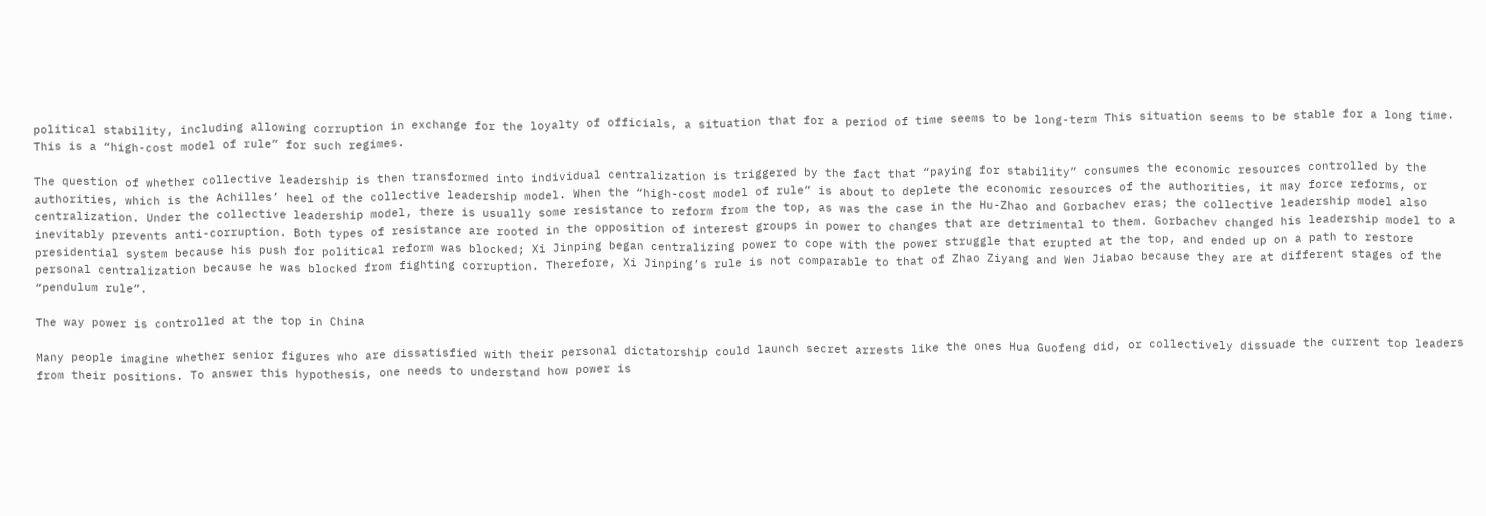political stability, including allowing corruption in exchange for the loyalty of officials, a situation that for a period of time seems to be long-term This situation seems to be stable for a long time. This is a “high-cost model of rule” for such regimes.

The question of whether collective leadership is then transformed into individual centralization is triggered by the fact that “paying for stability” consumes the economic resources controlled by the authorities, which is the Achilles’ heel of the collective leadership model. When the “high-cost model of rule” is about to deplete the economic resources of the authorities, it may force reforms, or centralization. Under the collective leadership model, there is usually some resistance to reform from the top, as was the case in the Hu-Zhao and Gorbachev eras; the collective leadership model also inevitably prevents anti-corruption. Both types of resistance are rooted in the opposition of interest groups in power to changes that are detrimental to them. Gorbachev changed his leadership model to a presidential system because his push for political reform was blocked; Xi Jinping began centralizing power to cope with the power struggle that erupted at the top, and ended up on a path to restore personal centralization because he was blocked from fighting corruption. Therefore, Xi Jinping’s rule is not comparable to that of Zhao Ziyang and Wen Jiabao because they are at different stages of the “pendulum rule”.

The way power is controlled at the top in China

Many people imagine whether senior figures who are dissatisfied with their personal dictatorship could launch secret arrests like the ones Hua Guofeng did, or collectively dissuade the current top leaders from their positions. To answer this hypothesis, one needs to understand how power is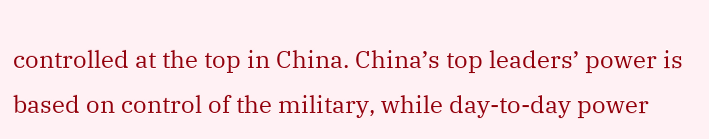controlled at the top in China. China’s top leaders’ power is based on control of the military, while day-to-day power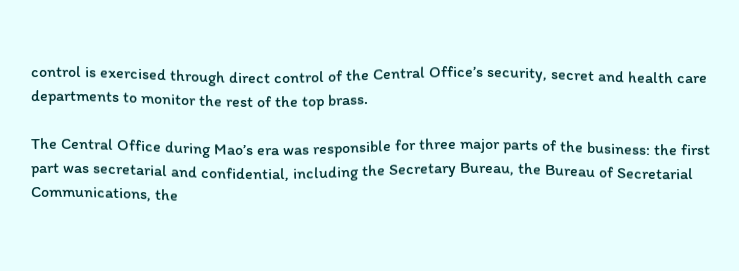control is exercised through direct control of the Central Office’s security, secret and health care departments to monitor the rest of the top brass.

The Central Office during Mao’s era was responsible for three major parts of the business: the first part was secretarial and confidential, including the Secretary Bureau, the Bureau of Secretarial Communications, the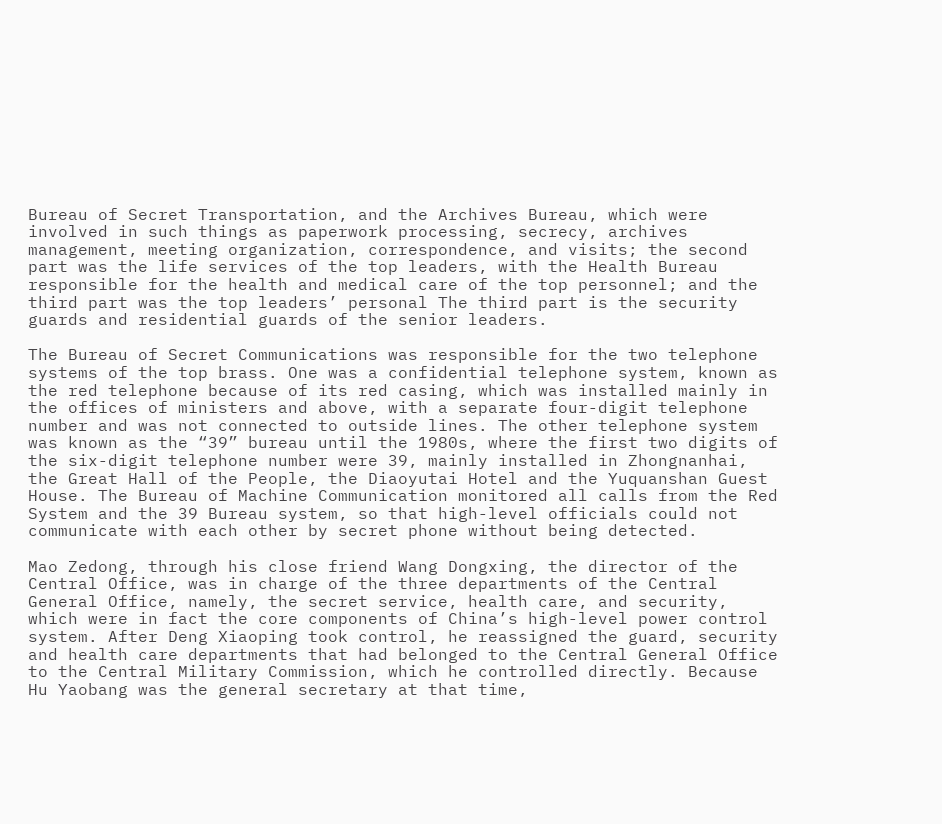Bureau of Secret Transportation, and the Archives Bureau, which were involved in such things as paperwork processing, secrecy, archives management, meeting organization, correspondence, and visits; the second part was the life services of the top leaders, with the Health Bureau responsible for the health and medical care of the top personnel; and the third part was the top leaders’ personal The third part is the security guards and residential guards of the senior leaders.

The Bureau of Secret Communications was responsible for the two telephone systems of the top brass. One was a confidential telephone system, known as the red telephone because of its red casing, which was installed mainly in the offices of ministers and above, with a separate four-digit telephone number and was not connected to outside lines. The other telephone system was known as the “39” bureau until the 1980s, where the first two digits of the six-digit telephone number were 39, mainly installed in Zhongnanhai, the Great Hall of the People, the Diaoyutai Hotel and the Yuquanshan Guest House. The Bureau of Machine Communication monitored all calls from the Red System and the 39 Bureau system, so that high-level officials could not communicate with each other by secret phone without being detected.

Mao Zedong, through his close friend Wang Dongxing, the director of the Central Office, was in charge of the three departments of the Central General Office, namely, the secret service, health care, and security, which were in fact the core components of China’s high-level power control system. After Deng Xiaoping took control, he reassigned the guard, security and health care departments that had belonged to the Central General Office to the Central Military Commission, which he controlled directly. Because Hu Yaobang was the general secretary at that time,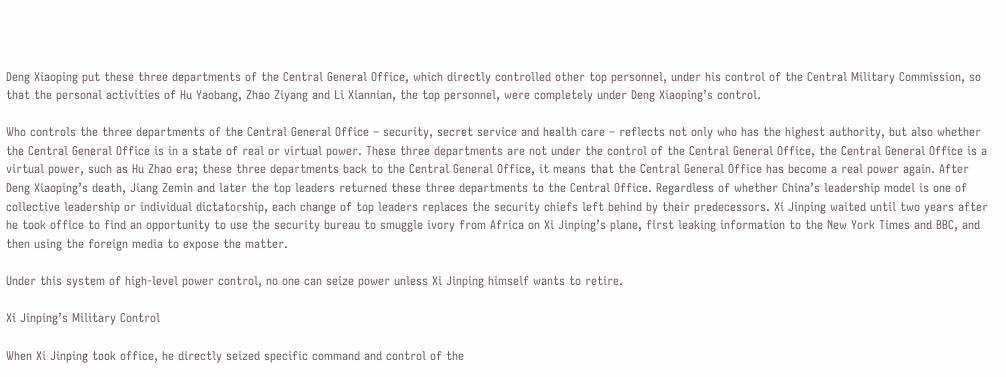Deng Xiaoping put these three departments of the Central General Office, which directly controlled other top personnel, under his control of the Central Military Commission, so that the personal activities of Hu Yaobang, Zhao Ziyang and Li Xiannian, the top personnel, were completely under Deng Xiaoping’s control.

Who controls the three departments of the Central General Office – security, secret service and health care – reflects not only who has the highest authority, but also whether the Central General Office is in a state of real or virtual power. These three departments are not under the control of the Central General Office, the Central General Office is a virtual power, such as Hu Zhao era; these three departments back to the Central General Office, it means that the Central General Office has become a real power again. After Deng Xiaoping’s death, Jiang Zemin and later the top leaders returned these three departments to the Central Office. Regardless of whether China’s leadership model is one of collective leadership or individual dictatorship, each change of top leaders replaces the security chiefs left behind by their predecessors. Xi Jinping waited until two years after he took office to find an opportunity to use the security bureau to smuggle ivory from Africa on Xi Jinping’s plane, first leaking information to the New York Times and BBC, and then using the foreign media to expose the matter.

Under this system of high-level power control, no one can seize power unless Xi Jinping himself wants to retire.

Xi Jinping’s Military Control

When Xi Jinping took office, he directly seized specific command and control of the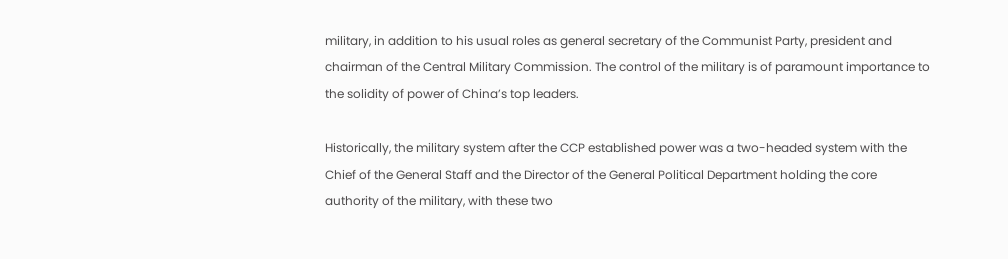military, in addition to his usual roles as general secretary of the Communist Party, president and chairman of the Central Military Commission. The control of the military is of paramount importance to the solidity of power of China’s top leaders.

Historically, the military system after the CCP established power was a two-headed system with the Chief of the General Staff and the Director of the General Political Department holding the core authority of the military, with these two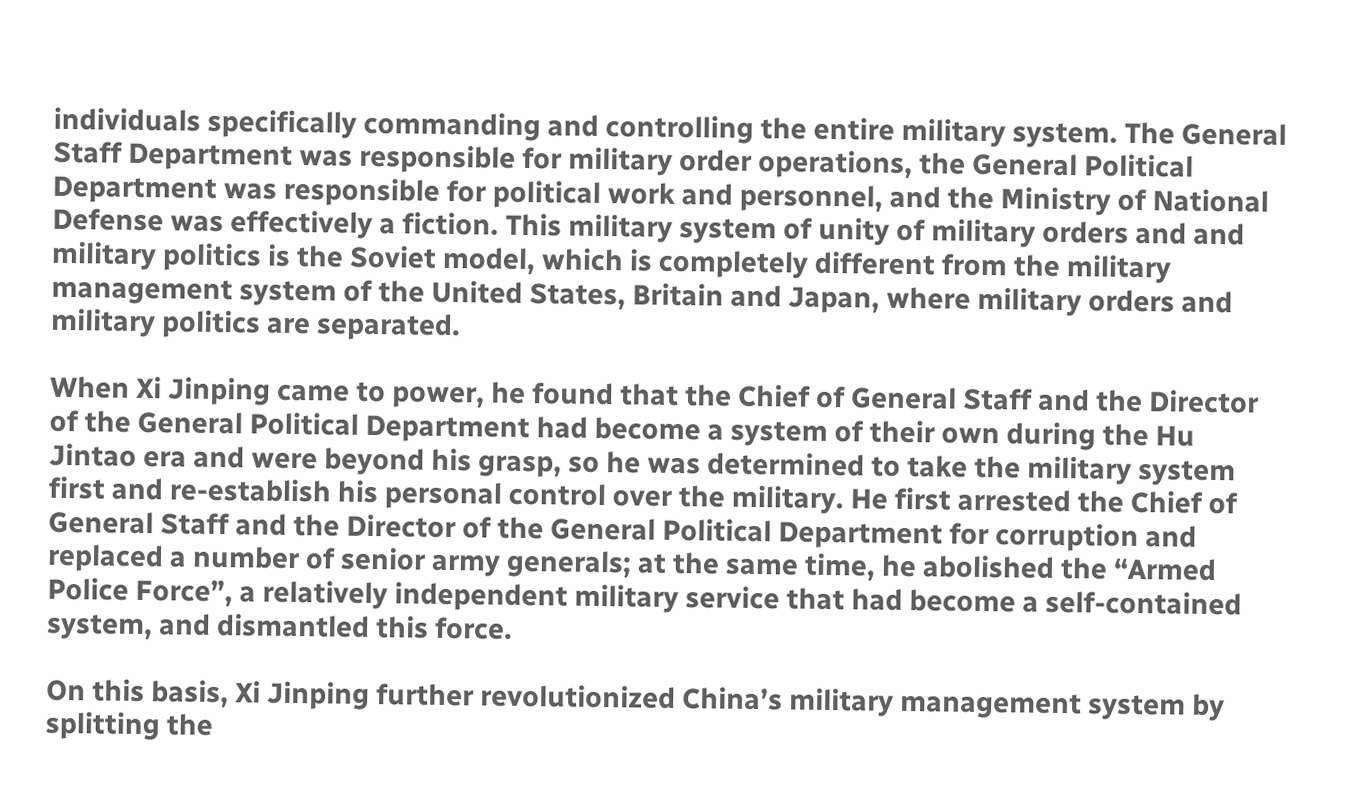individuals specifically commanding and controlling the entire military system. The General Staff Department was responsible for military order operations, the General Political Department was responsible for political work and personnel, and the Ministry of National Defense was effectively a fiction. This military system of unity of military orders and and military politics is the Soviet model, which is completely different from the military management system of the United States, Britain and Japan, where military orders and military politics are separated.

When Xi Jinping came to power, he found that the Chief of General Staff and the Director of the General Political Department had become a system of their own during the Hu Jintao era and were beyond his grasp, so he was determined to take the military system first and re-establish his personal control over the military. He first arrested the Chief of General Staff and the Director of the General Political Department for corruption and replaced a number of senior army generals; at the same time, he abolished the “Armed Police Force”, a relatively independent military service that had become a self-contained system, and dismantled this force.

On this basis, Xi Jinping further revolutionized China’s military management system by splitting the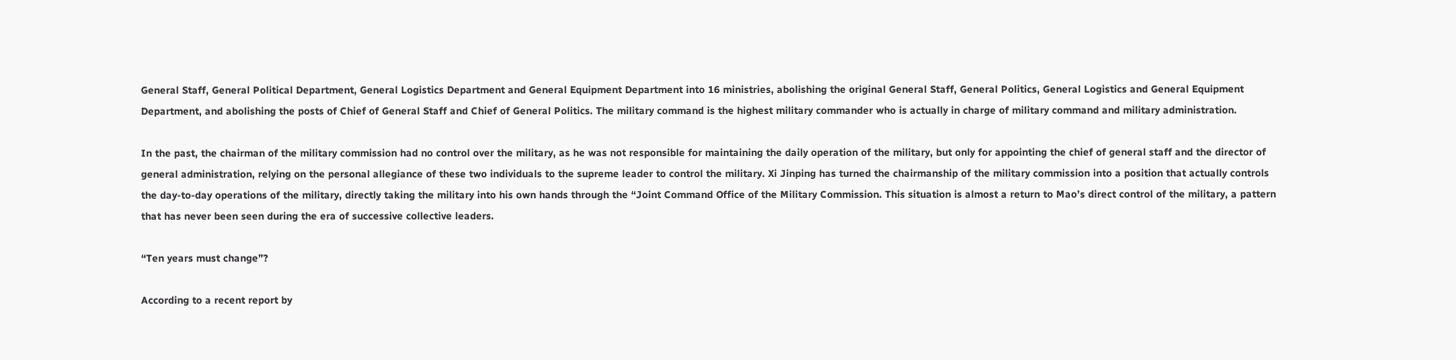General Staff, General Political Department, General Logistics Department and General Equipment Department into 16 ministries, abolishing the original General Staff, General Politics, General Logistics and General Equipment Department, and abolishing the posts of Chief of General Staff and Chief of General Politics. The military command is the highest military commander who is actually in charge of military command and military administration.

In the past, the chairman of the military commission had no control over the military, as he was not responsible for maintaining the daily operation of the military, but only for appointing the chief of general staff and the director of general administration, relying on the personal allegiance of these two individuals to the supreme leader to control the military. Xi Jinping has turned the chairmanship of the military commission into a position that actually controls the day-to-day operations of the military, directly taking the military into his own hands through the “Joint Command Office of the Military Commission. This situation is almost a return to Mao’s direct control of the military, a pattern that has never been seen during the era of successive collective leaders.

“Ten years must change”?

According to a recent report by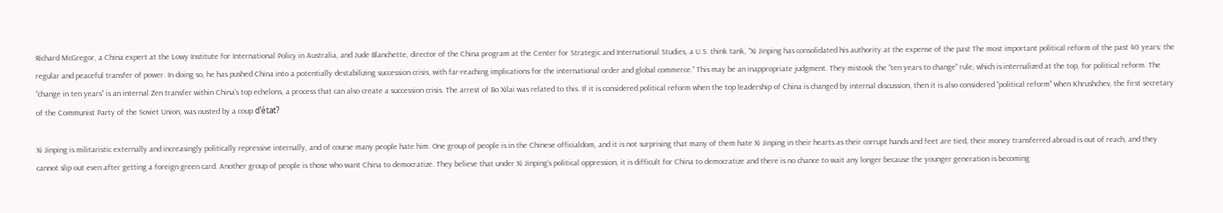Richard McGregor, a China expert at the Lowy Institute for International Policy in Australia, and Jude Blanchette, director of the China program at the Center for Strategic and International Studies, a U.S. think tank, “Xi Jinping has consolidated his authority at the expense of the past The most important political reform of the past 40 years: the regular and peaceful transfer of power. In doing so, he has pushed China into a potentially destabilizing succession crisis, with far-reaching implications for the international order and global commerce.” This may be an inappropriate judgment. They mistook the “ten years to change” rule, which is internalized at the top, for political reform. The “change in ten years” is an internal Zen transfer within China’s top echelons, a process that can also create a succession crisis. The arrest of Bo Xilai was related to this. If it is considered political reform when the top leadership of China is changed by internal discussion, then it is also considered “political reform” when Khrushchev, the first secretary of the Communist Party of the Soviet Union, was ousted by a coup d’état?

Xi Jinping is militaristic externally and increasingly politically repressive internally, and of course many people hate him. One group of people is in the Chinese officialdom, and it is not surprising that many of them hate Xi Jinping in their hearts as their corrupt hands and feet are tied, their money transferred abroad is out of reach, and they cannot slip out even after getting a foreign green card. Another group of people is those who want China to democratize. They believe that under Xi Jinping’s political oppression, it is difficult for China to democratize and there is no chance to wait any longer because the younger generation is becoming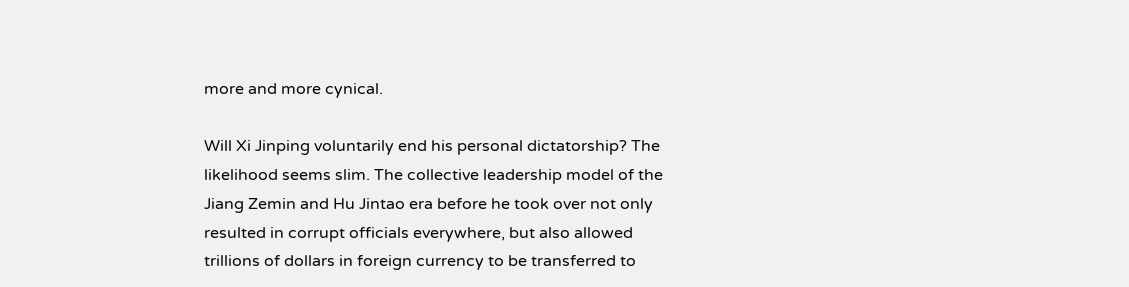more and more cynical.

Will Xi Jinping voluntarily end his personal dictatorship? The likelihood seems slim. The collective leadership model of the Jiang Zemin and Hu Jintao era before he took over not only resulted in corrupt officials everywhere, but also allowed trillions of dollars in foreign currency to be transferred to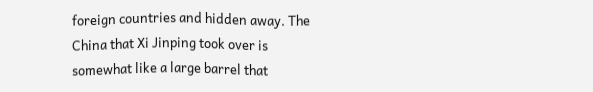foreign countries and hidden away. The China that Xi Jinping took over is somewhat like a large barrel that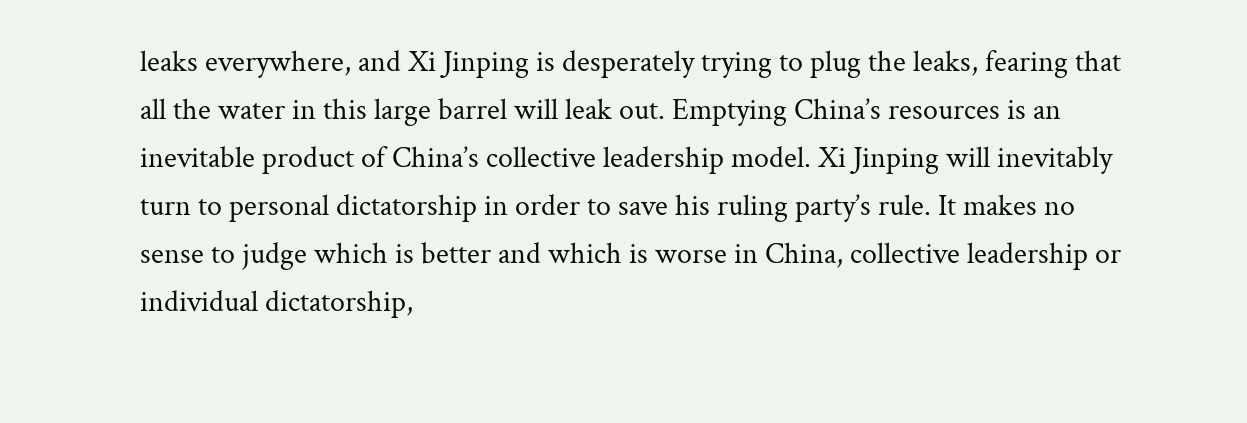leaks everywhere, and Xi Jinping is desperately trying to plug the leaks, fearing that all the water in this large barrel will leak out. Emptying China’s resources is an inevitable product of China’s collective leadership model. Xi Jinping will inevitably turn to personal dictatorship in order to save his ruling party’s rule. It makes no sense to judge which is better and which is worse in China, collective leadership or individual dictatorship,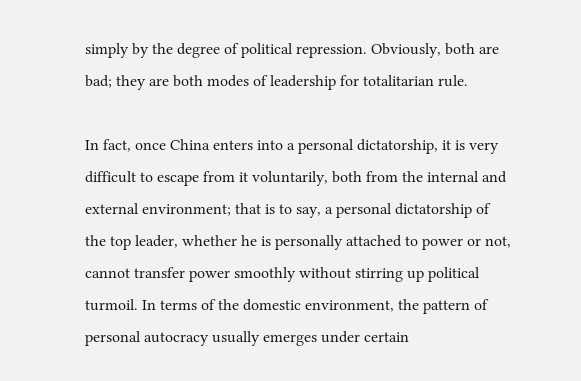simply by the degree of political repression. Obviously, both are bad; they are both modes of leadership for totalitarian rule.

In fact, once China enters into a personal dictatorship, it is very difficult to escape from it voluntarily, both from the internal and external environment; that is to say, a personal dictatorship of the top leader, whether he is personally attached to power or not, cannot transfer power smoothly without stirring up political turmoil. In terms of the domestic environment, the pattern of personal autocracy usually emerges under certain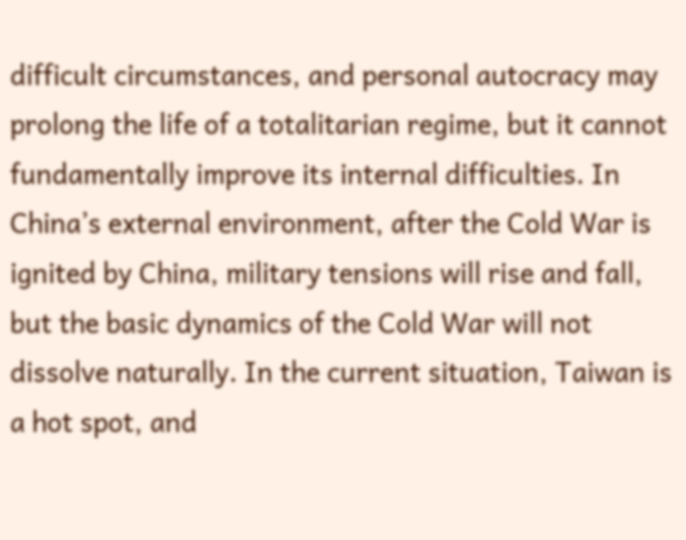difficult circumstances, and personal autocracy may prolong the life of a totalitarian regime, but it cannot fundamentally improve its internal difficulties. In China’s external environment, after the Cold War is ignited by China, military tensions will rise and fall, but the basic dynamics of the Cold War will not dissolve naturally. In the current situation, Taiwan is a hot spot, and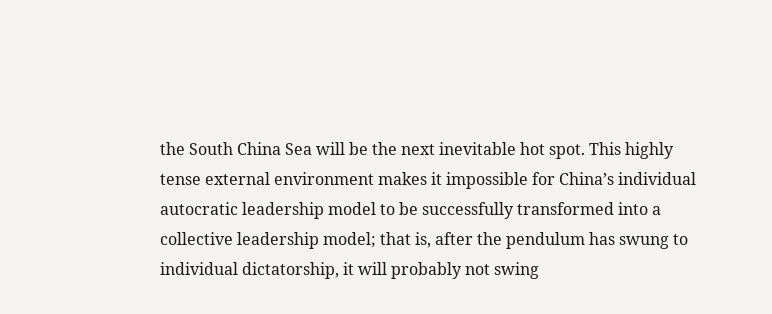the South China Sea will be the next inevitable hot spot. This highly tense external environment makes it impossible for China’s individual autocratic leadership model to be successfully transformed into a collective leadership model; that is, after the pendulum has swung to individual dictatorship, it will probably not swing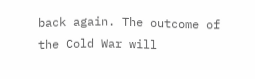back again. The outcome of the Cold War will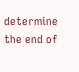determine the end of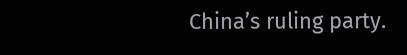China’s ruling party.